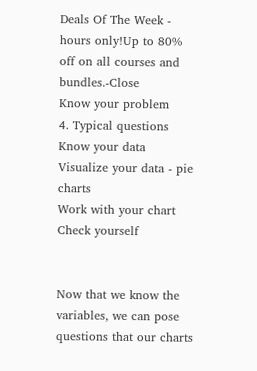Deals Of The Week - hours only!Up to 80% off on all courses and bundles.-Close
Know your problem
4. Typical questions
Know your data
Visualize your data - pie charts
Work with your chart
Check yourself


Now that we know the variables, we can pose questions that our charts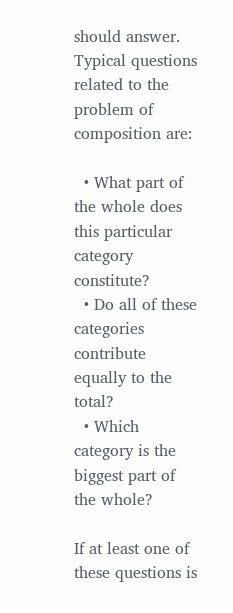should answer. Typical questions related to the problem of composition are:

  • What part of the whole does this particular category constitute?
  • Do all of these categories contribute equally to the total?
  • Which category is the biggest part of the whole?

If at least one of these questions is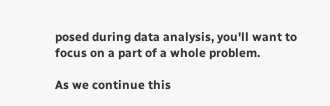posed during data analysis, you'll want to focus on a part of a whole problem.

As we continue this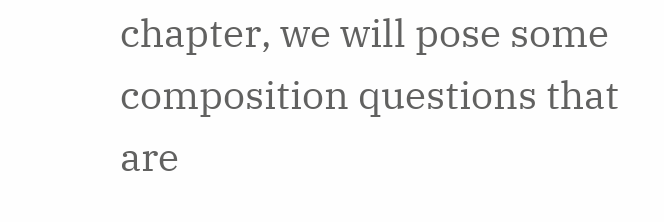chapter, we will pose some composition questions that are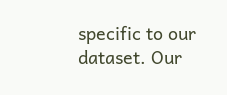specific to our dataset. Our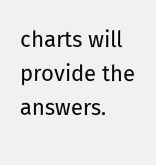charts will provide the answers.